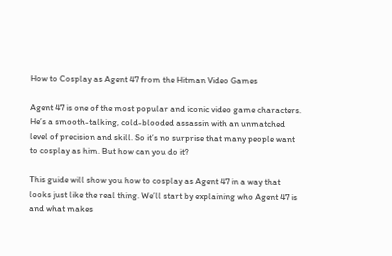How to Cosplay as Agent 47 from the Hitman Video Games

Agent 47 is one of the most popular and iconic video game characters. He’s a smooth-talking, cold-blooded assassin with an unmatched level of precision and skill. So it’s no surprise that many people want to cosplay as him. But how can you do it?

This guide will show you how to cosplay as Agent 47 in a way that looks just like the real thing. We’ll start by explaining who Agent 47 is and what makes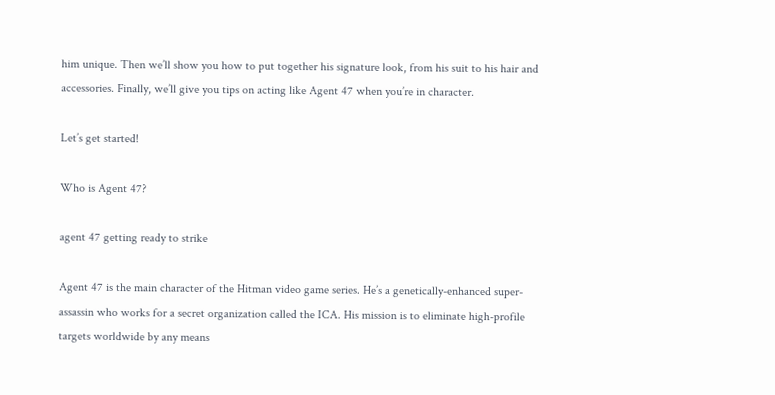him unique. Then we’ll show you how to put together his signature look, from his suit to his hair and accessories. Finally, we’ll give you tips on acting like Agent 47 when you’re in character.

Let’s get started!

Who is Agent 47?

agent 47 getting ready to strike

Agent 47 is the main character of the Hitman video game series. He’s a genetically-enhanced super-assassin who works for a secret organization called the ICA. His mission is to eliminate high-profile targets worldwide by any means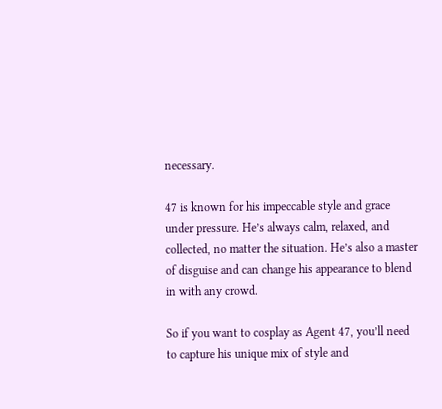necessary.

47 is known for his impeccable style and grace under pressure. He’s always calm, relaxed, and collected, no matter the situation. He’s also a master of disguise and can change his appearance to blend in with any crowd.

So if you want to cosplay as Agent 47, you’ll need to capture his unique mix of style and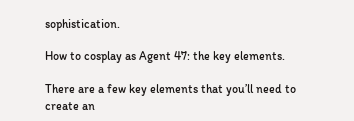sophistication.

How to cosplay as Agent 47: the key elements.

There are a few key elements that you’ll need to create an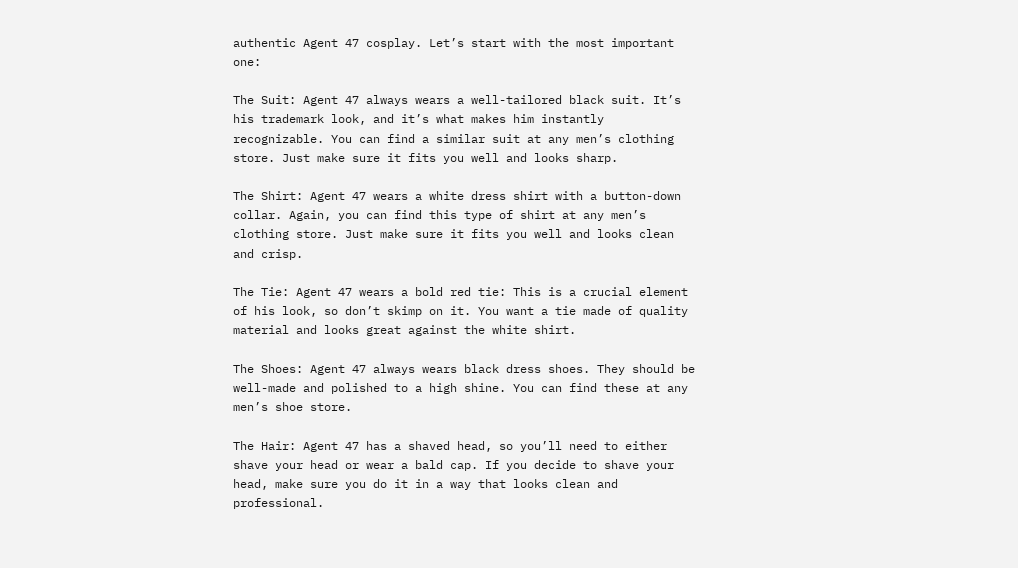authentic Agent 47 cosplay. Let’s start with the most important one:

The Suit: Agent 47 always wears a well-tailored black suit. It’s his trademark look, and it’s what makes him instantly recognizable. You can find a similar suit at any men’s clothing store. Just make sure it fits you well and looks sharp.

The Shirt: Agent 47 wears a white dress shirt with a button-down collar. Again, you can find this type of shirt at any men’s clothing store. Just make sure it fits you well and looks clean and crisp.

The Tie: Agent 47 wears a bold red tie: This is a crucial element of his look, so don’t skimp on it. You want a tie made of quality material and looks great against the white shirt.

The Shoes: Agent 47 always wears black dress shoes. They should be well-made and polished to a high shine. You can find these at any men’s shoe store.

The Hair: Agent 47 has a shaved head, so you’ll need to either shave your head or wear a bald cap. If you decide to shave your head, make sure you do it in a way that looks clean and professional.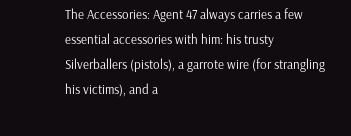The Accessories: Agent 47 always carries a few essential accessories with him: his trusty Silverballers (pistols), a garrote wire (for strangling his victims), and a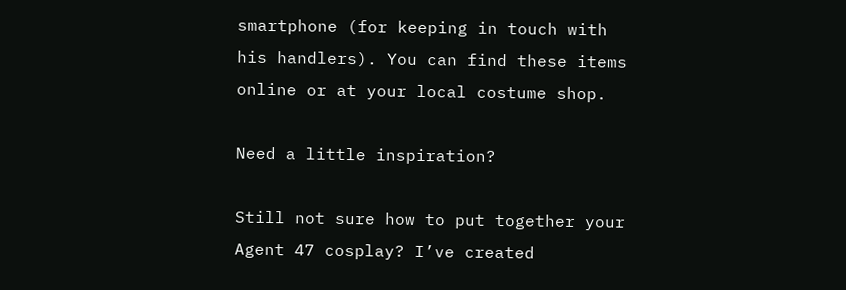smartphone (for keeping in touch with his handlers). You can find these items online or at your local costume shop.

Need a little inspiration?

Still not sure how to put together your Agent 47 cosplay? I’ve created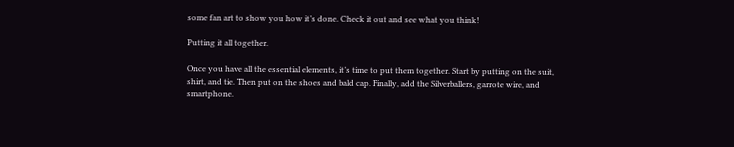some fan art to show you how it’s done. Check it out and see what you think!

Putting it all together.

Once you have all the essential elements, it’s time to put them together. Start by putting on the suit, shirt, and tie. Then put on the shoes and bald cap. Finally, add the Silverballers, garrote wire, and smartphone.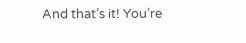And that’s it! You’re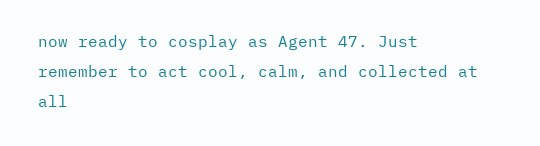now ready to cosplay as Agent 47. Just remember to act cool, calm, and collected at all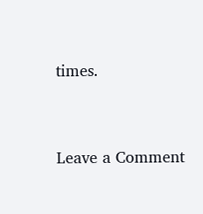times.




Leave a Comment